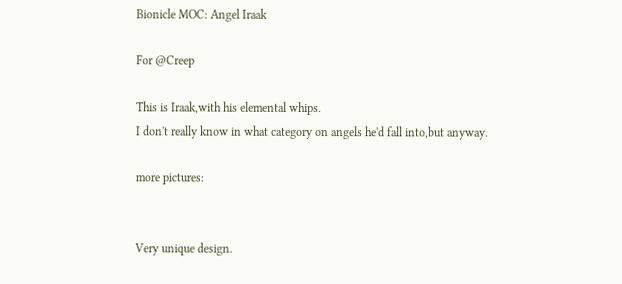Bionicle MOC: Angel Iraak

For @Creep

This is Iraak,with his elemental whips.
I don't really know in what category on angels he'd fall into,but anyway.

more pictures:


Very unique design.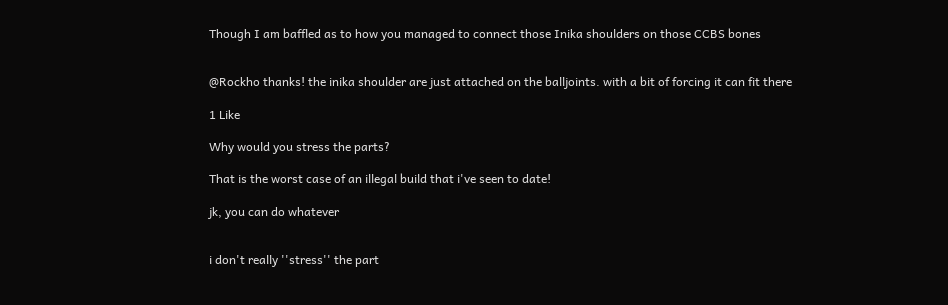Though I am baffled as to how you managed to connect those Inika shoulders on those CCBS bones


@Rockho thanks! the inika shoulder are just attached on the balljoints. with a bit of forcing it can fit there

1 Like

Why would you stress the parts?

That is the worst case of an illegal build that i've seen to date!

jk, you can do whatever


i don't really ''stress'' the part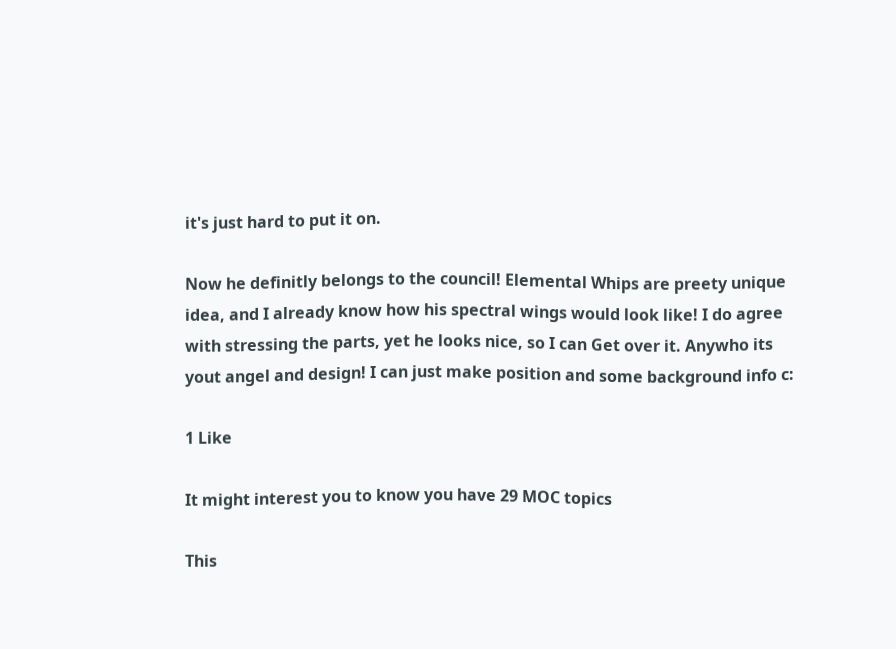it's just hard to put it on.

Now he definitly belongs to the council! Elemental Whips are preety unique idea, and I already know how his spectral wings would look like! I do agree with stressing the parts, yet he looks nice, so I can Get over it. Anywho its yout angel and design! I can just make position and some background info c:

1 Like

It might interest you to know you have 29 MOC topics

This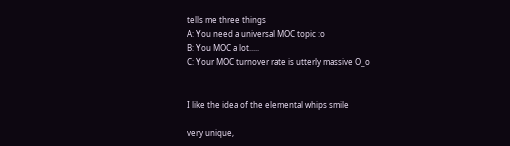tells me three things
A: You need a universal MOC topic :o
B: You MOC a lot.....
C: Your MOC turnover rate is utterly massive O_o


I like the idea of the elemental whips smile

very unique,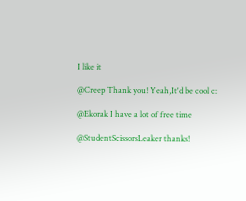I like it

@Creep Thank you! Yeah,It'd be cool c:

@Ekorak I have a lot of free time

@StudentScissorsLeaker thanks!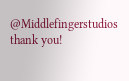@Middlefingerstudios thank you!